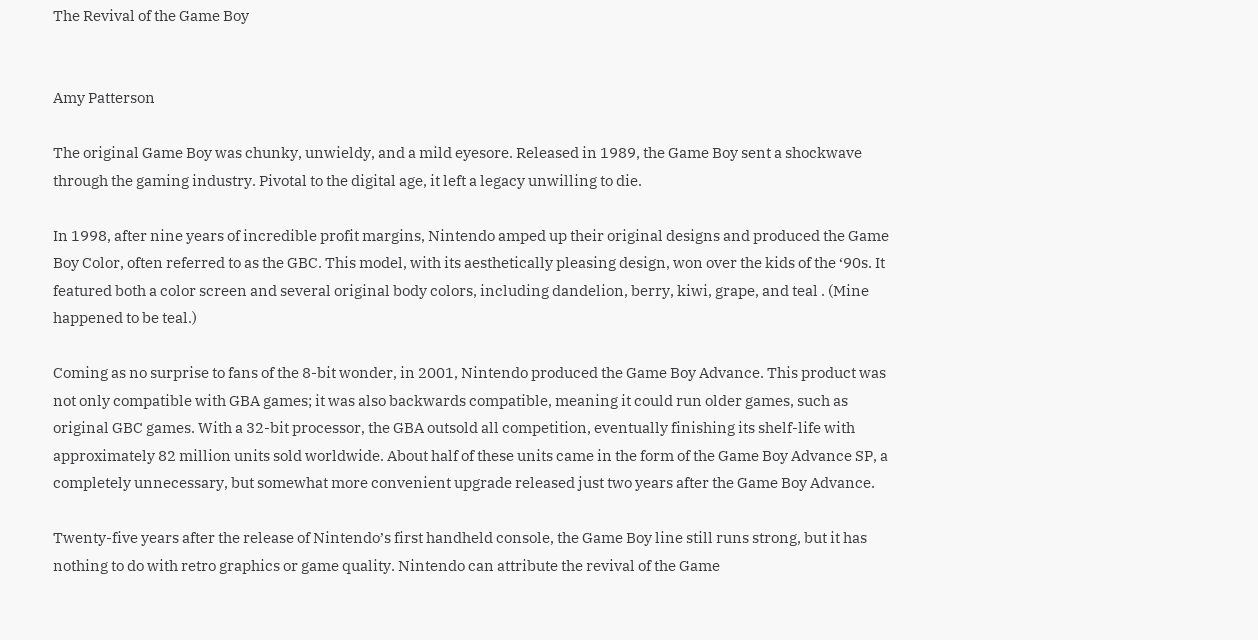The Revival of the Game Boy


Amy Patterson

The original Game Boy was chunky, unwieldy, and a mild eyesore. Released in 1989, the Game Boy sent a shockwave through the gaming industry. Pivotal to the digital age, it left a legacy unwilling to die.

In 1998, after nine years of incredible profit margins, Nintendo amped up their original designs and produced the Game Boy Color, often referred to as the GBC. This model, with its aesthetically pleasing design, won over the kids of the ‘90s. It featured both a color screen and several original body colors, including dandelion, berry, kiwi, grape, and teal . (Mine happened to be teal.)

Coming as no surprise to fans of the 8-bit wonder, in 2001, Nintendo produced the Game Boy Advance. This product was not only compatible with GBA games; it was also backwards compatible, meaning it could run older games, such as original GBC games. With a 32-bit processor, the GBA outsold all competition, eventually finishing its shelf-life with approximately 82 million units sold worldwide. About half of these units came in the form of the Game Boy Advance SP, a completely unnecessary, but somewhat more convenient upgrade released just two years after the Game Boy Advance.

Twenty-five years after the release of Nintendo’s first handheld console, the Game Boy line still runs strong, but it has nothing to do with retro graphics or game quality. Nintendo can attribute the revival of the Game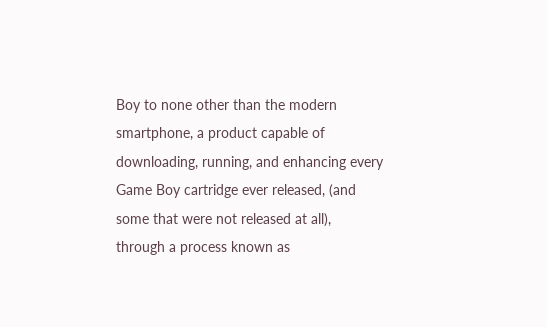Boy to none other than the modern smartphone, a product capable of downloading, running, and enhancing every Game Boy cartridge ever released, (and some that were not released at all), through a process known as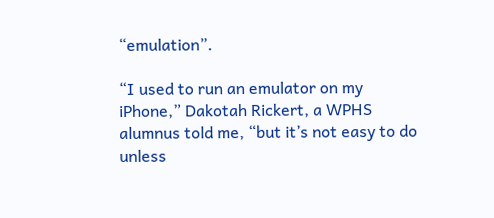“emulation”.

“I used to run an emulator on my iPhone,” Dakotah Rickert, a WPHS alumnus told me, “but it’s not easy to do unless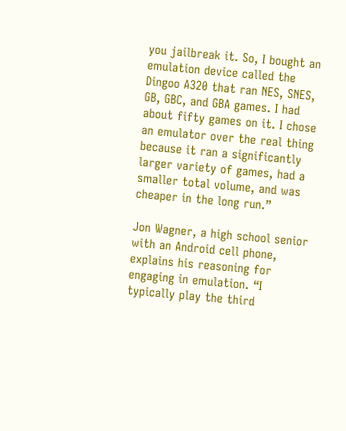you jailbreak it. So, I bought an emulation device called the Dingoo A320 that ran NES, SNES, GB, GBC, and GBA games. I had about fifty games on it. I chose an emulator over the real thing because it ran a significantly larger variety of games, had a smaller total volume, and was cheaper in the long run.”

Jon Wagner, a high school senior with an Android cell phone, explains his reasoning for engaging in emulation. “I typically play the third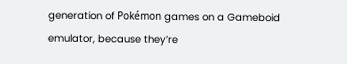generation of Pokémon games on a Gameboid emulator, because they’re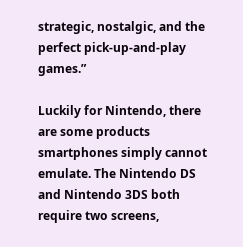strategic, nostalgic, and the perfect pick-up-and-play games.”

Luckily for Nintendo, there are some products smartphones simply cannot emulate. The Nintendo DS and Nintendo 3DS both require two screens,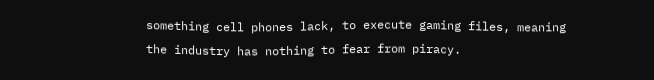something cell phones lack, to execute gaming files, meaning the industry has nothing to fear from piracy.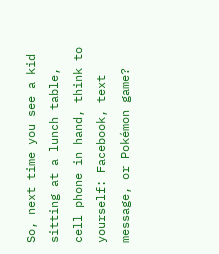So, next time you see a kid sitting at a lunch table, cell phone in hand, think to yourself: Facebook, text message, or Pokémon game?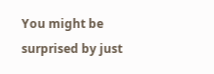You might be surprised by just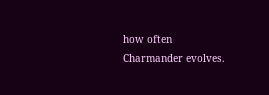how often Charmander evolves.